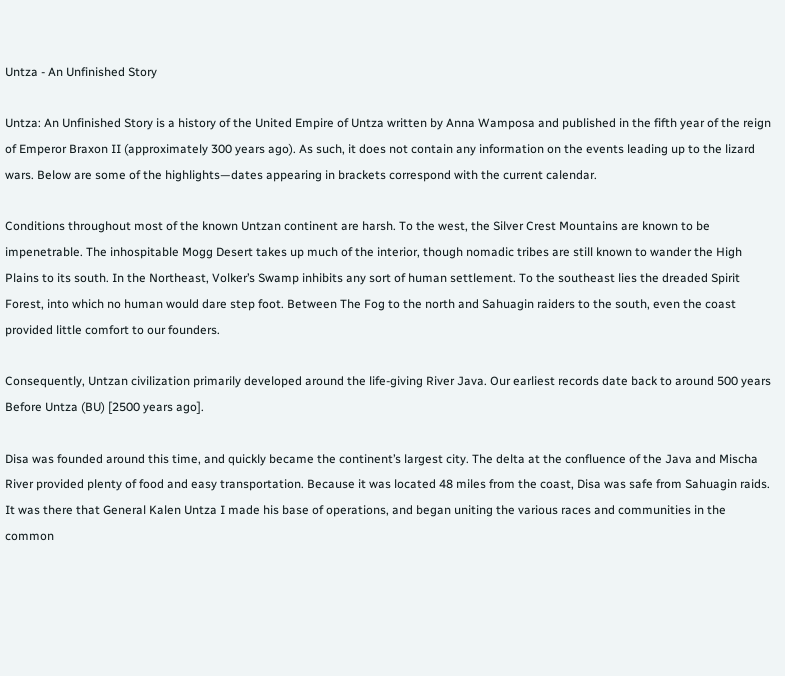Untza - An Unfinished Story

Untza: An Unfinished Story is a history of the United Empire of Untza written by Anna Wamposa and published in the fifth year of the reign of Emperor Braxon II (approximately 300 years ago). As such, it does not contain any information on the events leading up to the lizard wars. Below are some of the highlights—dates appearing in brackets correspond with the current calendar.

Conditions throughout most of the known Untzan continent are harsh. To the west, the Silver Crest Mountains are known to be impenetrable. The inhospitable Mogg Desert takes up much of the interior, though nomadic tribes are still known to wander the High Plains to its south. In the Northeast, Volker’s Swamp inhibits any sort of human settlement. To the southeast lies the dreaded Spirit Forest, into which no human would dare step foot. Between The Fog to the north and Sahuagin raiders to the south, even the coast provided little comfort to our founders.

Consequently, Untzan civilization primarily developed around the life-giving River Java. Our earliest records date back to around 500 years Before Untza (BU) [2500 years ago].

Disa was founded around this time, and quickly became the continent’s largest city. The delta at the confluence of the Java and Mischa River provided plenty of food and easy transportation. Because it was located 48 miles from the coast, Disa was safe from Sahuagin raids. It was there that General Kalen Untza I made his base of operations, and began uniting the various races and communities in the common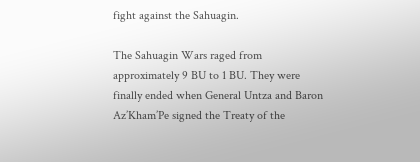fight against the Sahuagin.

The Sahuagin Wars raged from approximately 9 BU to 1 BU. They were finally ended when General Untza and Baron Az’Kham’Pe signed the Treaty of the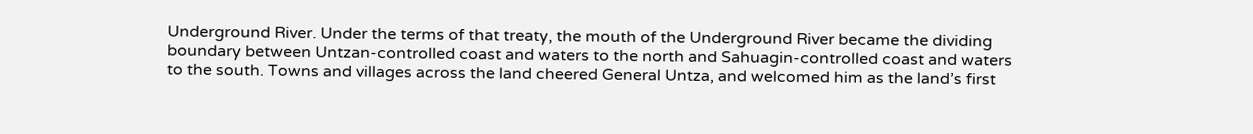Underground River. Under the terms of that treaty, the mouth of the Underground River became the dividing boundary between Untzan-controlled coast and waters to the north and Sahuagin-controlled coast and waters to the south. Towns and villages across the land cheered General Untza, and welcomed him as the land’s first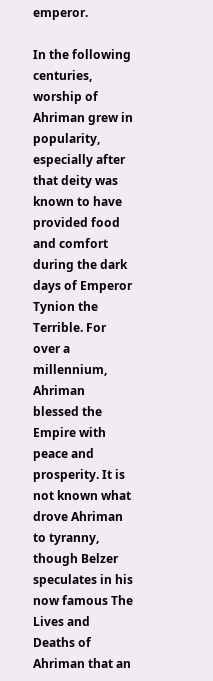emperor.

In the following centuries, worship of Ahriman grew in popularity, especially after that deity was known to have provided food and comfort during the dark days of Emperor Tynion the Terrible. For over a millennium, Ahriman blessed the Empire with peace and prosperity. It is not known what drove Ahriman to tyranny, though Belzer speculates in his now famous The Lives and Deaths of Ahriman that an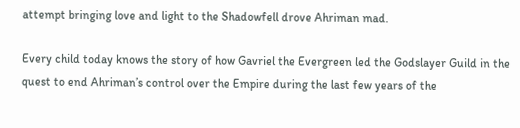attempt bringing love and light to the Shadowfell drove Ahriman mad.

Every child today knows the story of how Gavriel the Evergreen led the Godslayer Guild in the quest to end Ahriman’s control over the Empire during the last few years of the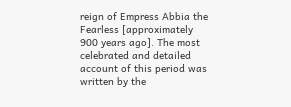reign of Empress Abbia the Fearless [approximately 900 years ago]. The most celebrated and detailed account of this period was written by the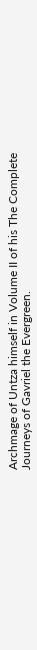Archmage of Untza himself in Volume II of his The Complete Journeys of Gavriel the Evergreen.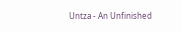Untza - An Unfinished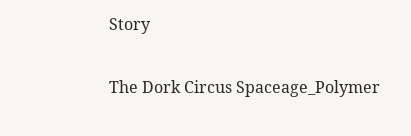Story

The Dork Circus Spaceage_Polymer